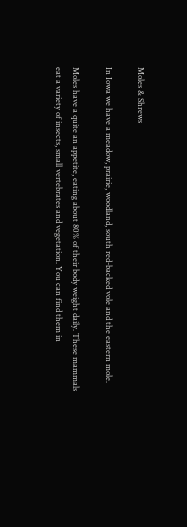Moles & Shrews

In Iowa we have a meadow, prairie, woodland, south red-backed vole and the eastern mole.

Moles have a quite an appetite, eating about 80% of their body weight daily. These mammals eat a variety of insects, small vertebrates and vegetation. You can find them in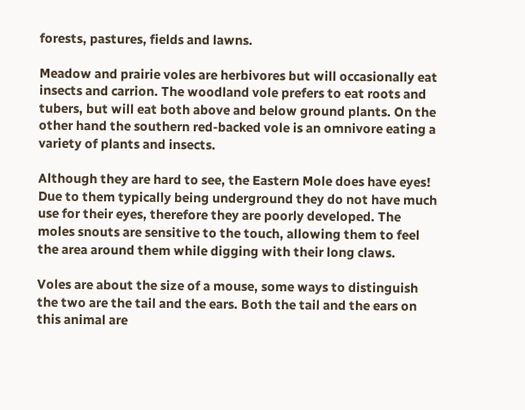forests, pastures, fields and lawns.

Meadow and prairie voles are herbivores but will occasionally eat insects and carrion. The woodland vole prefers to eat roots and tubers, but will eat both above and below ground plants. On the other hand the southern red-backed vole is an omnivore eating a variety of plants and insects.

Although they are hard to see, the Eastern Mole does have eyes! Due to them typically being underground they do not have much use for their eyes, therefore they are poorly developed. The moles snouts are sensitive to the touch, allowing them to feel the area around them while digging with their long claws.

Voles are about the size of a mouse, some ways to distinguish the two are the tail and the ears. Both the tail and the ears on this animal are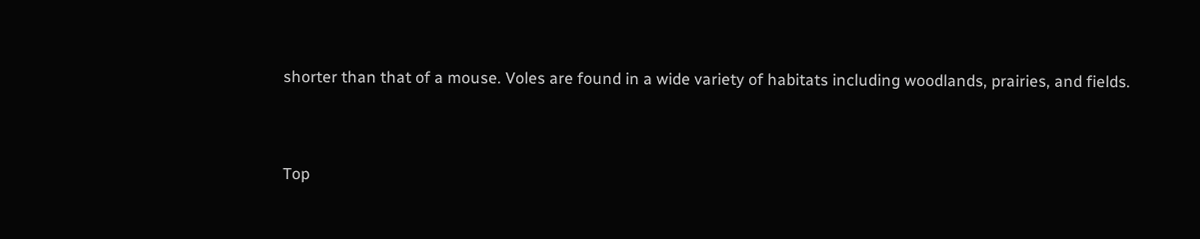shorter than that of a mouse. Voles are found in a wide variety of habitats including woodlands, prairies, and fields.


Top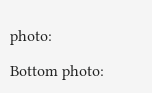photo:

Bottom photo: